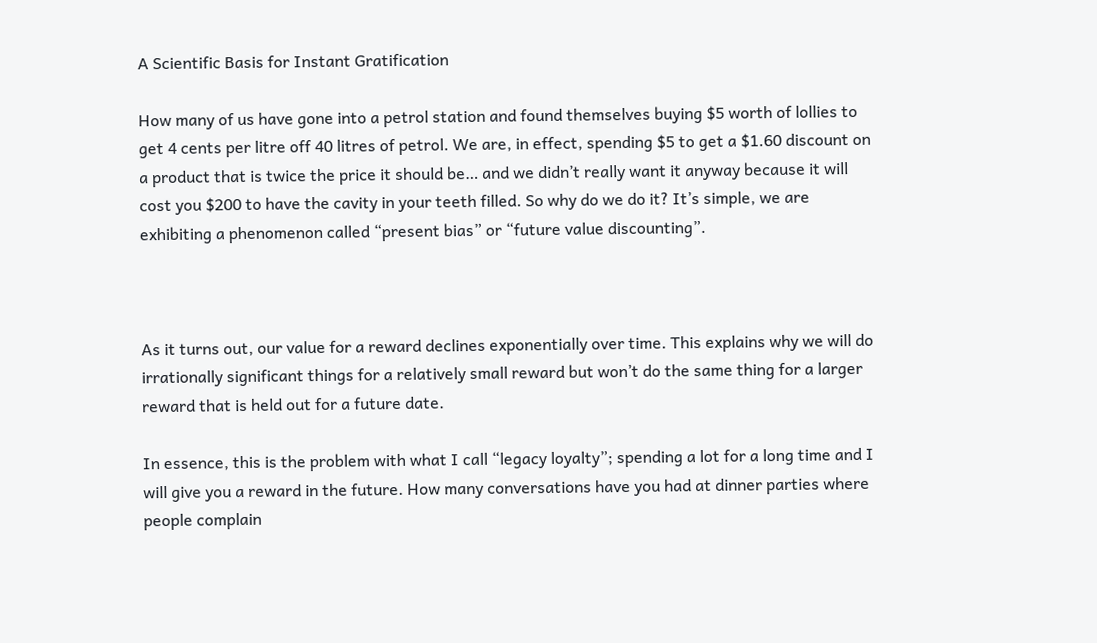A Scientific Basis for Instant Gratification

How many of us have gone into a petrol station and found themselves buying $5 worth of lollies to get 4 cents per litre off 40 litres of petrol. We are, in effect, spending $5 to get a $1.60 discount on a product that is twice the price it should be… and we didn’t really want it anyway because it will cost you $200 to have the cavity in your teeth filled. So why do we do it? It’s simple, we are exhibiting a phenomenon called “present bias” or “future value discounting”.



As it turns out, our value for a reward declines exponentially over time. This explains why we will do irrationally significant things for a relatively small reward but won’t do the same thing for a larger reward that is held out for a future date.

In essence, this is the problem with what I call “legacy loyalty”; spending a lot for a long time and I will give you a reward in the future. How many conversations have you had at dinner parties where people complain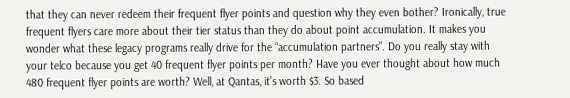that they can never redeem their frequent flyer points and question why they even bother? Ironically, true frequent flyers care more about their tier status than they do about point accumulation. It makes you wonder what these legacy programs really drive for the “accumulation partners”. Do you really stay with your telco because you get 40 frequent flyer points per month? Have you ever thought about how much 480 frequent flyer points are worth? Well, at Qantas, it’s worth $3. So based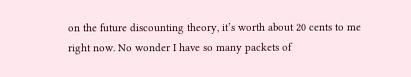on the future discounting theory, it’s worth about 20 cents to me right now. No wonder I have so many packets of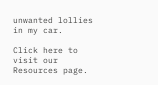unwanted lollies in my car.

Click here to visit our Resources page.